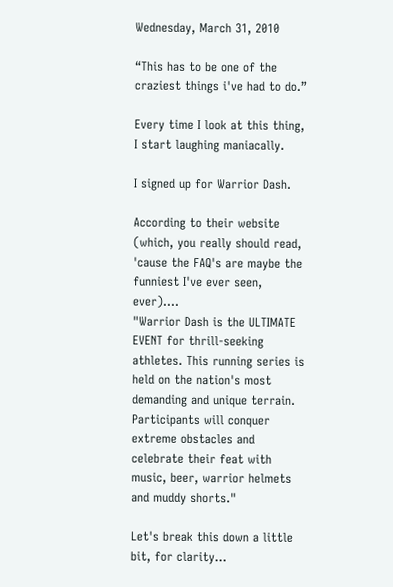Wednesday, March 31, 2010

“This has to be one of the craziest things i've had to do.”

Every time I look at this thing, I start laughing maniacally.

I signed up for Warrior Dash.

According to their website (which, you really should read, 'cause the FAQ's are maybe the funniest I've ever seen, ever)....
"Warrior Dash is the ULTIMATE EVENT for thrill-seeking athletes. This running series is held on the nation's most demanding and unique terrain. Participants will conquer extreme obstacles and celebrate their feat with music, beer, warrior helmets and muddy shorts."

Let's break this down a little bit, for clarity...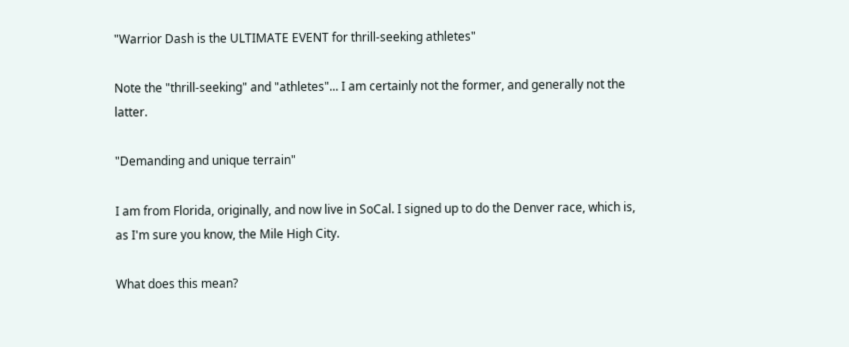"Warrior Dash is the ULTIMATE EVENT for thrill-seeking athletes"

Note the "thrill-seeking" and "athletes"... I am certainly not the former, and generally not the latter.

"Demanding and unique terrain"

I am from Florida, originally, and now live in SoCal. I signed up to do the Denver race, which is, as I'm sure you know, the Mile High City.

What does this mean?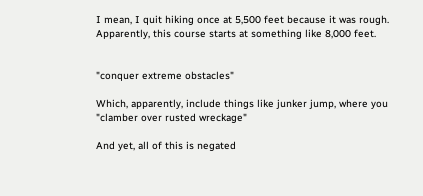I mean, I quit hiking once at 5,500 feet because it was rough. Apparently, this course starts at something like 8,000 feet.


"conquer extreme obstacles"

Which, apparently, include things like junker jump, where you "clamber over rusted wreckage"

And yet, all of this is negated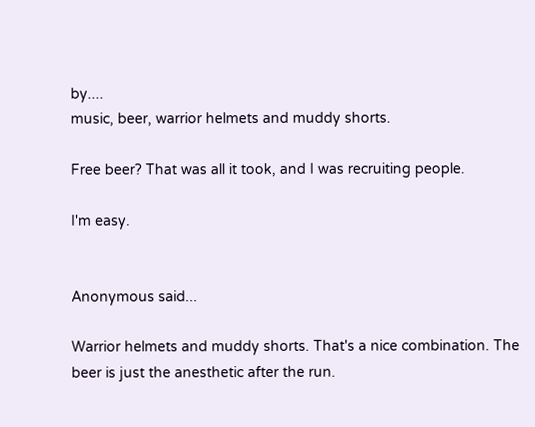by....
music, beer, warrior helmets and muddy shorts.

Free beer? That was all it took, and I was recruiting people.

I'm easy.


Anonymous said...

Warrior helmets and muddy shorts. That's a nice combination. The beer is just the anesthetic after the run.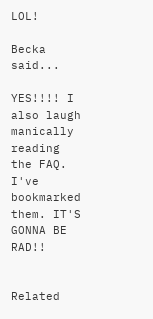LOL!

Becka said...

YES!!!! I also laugh manically reading the FAQ. I've bookmarked them. IT'S GONNA BE RAD!!


Related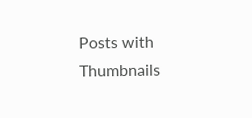Posts with Thumbnails